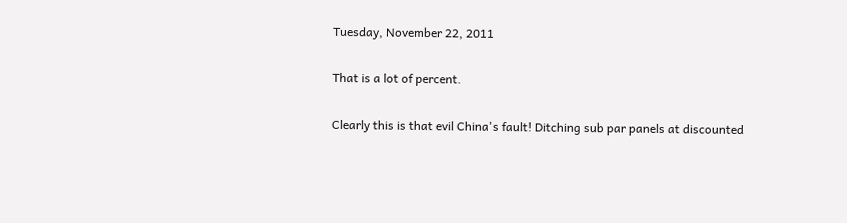Tuesday, November 22, 2011

That is a lot of percent.

Clearly this is that evil China's fault! Ditching sub par panels at discounted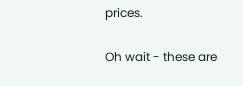prices.

Oh wait - these are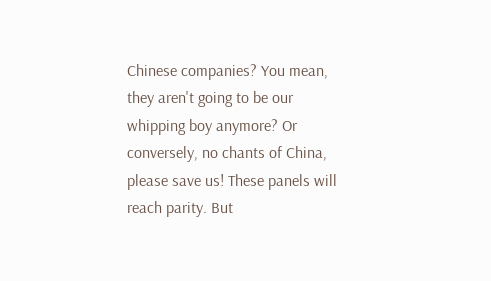Chinese companies? You mean, they aren't going to be our whipping boy anymore? Or conversely, no chants of China, please save us! These panels will reach parity. But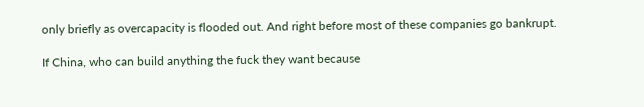only briefly as overcapacity is flooded out. And right before most of these companies go bankrupt.

If China, who can build anything the fuck they want because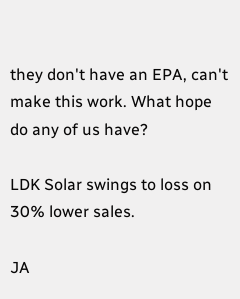they don't have an EPA, can't make this work. What hope do any of us have?

LDK Solar swings to loss on 30% lower sales.

JA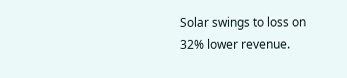Solar swings to loss on 32% lower revenue.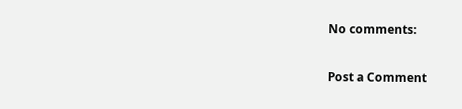No comments:

Post a Comment